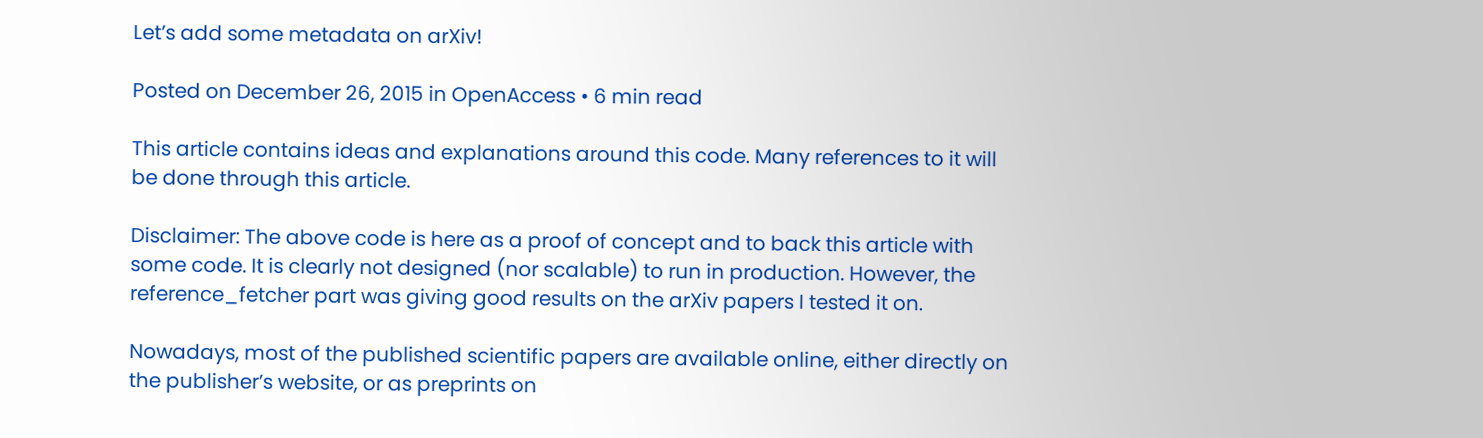Let’s add some metadata on arXiv!

Posted on December 26, 2015 in OpenAccess • 6 min read

This article contains ideas and explanations around this code. Many references to it will be done through this article.

Disclaimer: The above code is here as a proof of concept and to back this article with some code. It is clearly not designed (nor scalable) to run in production. However, the reference_fetcher part was giving good results on the arXiv papers I tested it on.

Nowadays, most of the published scientific papers are available online, either directly on the publisher’s website, or as preprints on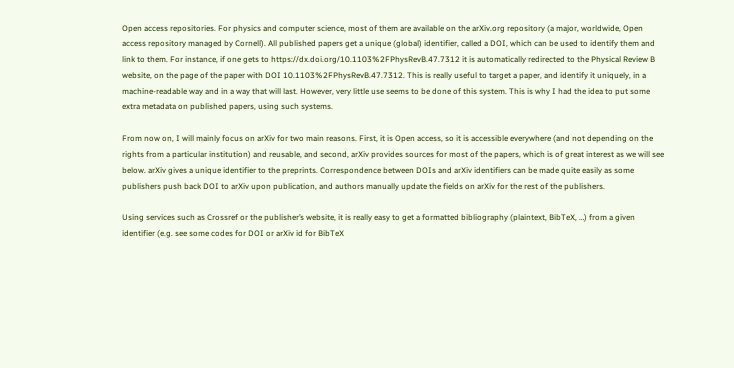Open access repositories. For physics and computer science, most of them are available on the arXiv.org repository (a major, worldwide, Open access repository managed by Cornell). All published papers get a unique (global) identifier, called a DOI, which can be used to identify them and link to them. For instance, if one gets to https://dx.doi.org/10.1103%2FPhysRevB.47.7312 it is automatically redirected to the Physical Review B website, on the page of the paper with DOI 10.1103%2FPhysRevB.47.7312. This is really useful to target a paper, and identify it uniquely, in a machine-readable way and in a way that will last. However, very little use seems to be done of this system. This is why I had the idea to put some extra metadata on published papers, using such systems.

From now on, I will mainly focus on arXiv for two main reasons. First, it is Open access, so it is accessible everywhere (and not depending on the rights from a particular institution) and reusable, and second, arXiv provides sources for most of the papers, which is of great interest as we will see below. arXiv gives a unique identifier to the preprints. Correspondence between DOIs and arXiv identifiers can be made quite easily as some publishers push back DOI to arXiv upon publication, and authors manually update the fields on arXiv for the rest of the publishers.

Using services such as Crossref or the publisher’s website, it is really easy to get a formatted bibliography (plaintext, BibTeX, …) from a given identifier (e.g. see some codes for DOI or arXiv id for BibTeX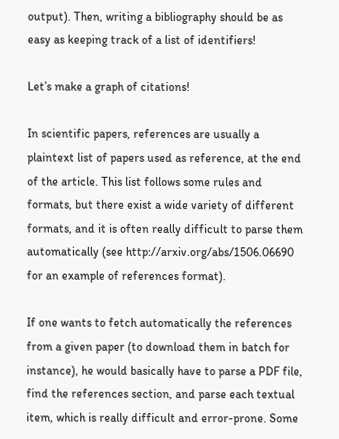output). Then, writing a bibliography should be as easy as keeping track of a list of identifiers!

Let’s make a graph of citations!

In scientific papers, references are usually a plaintext list of papers used as reference, at the end of the article. This list follows some rules and formats, but there exist a wide variety of different formats, and it is often really difficult to parse them automatically (see http://arxiv.org/abs/1506.06690 for an example of references format).

If one wants to fetch automatically the references from a given paper (to download them in batch for instance), he would basically have to parse a PDF file, find the references section, and parse each textual item, which is really difficult and error-prone. Some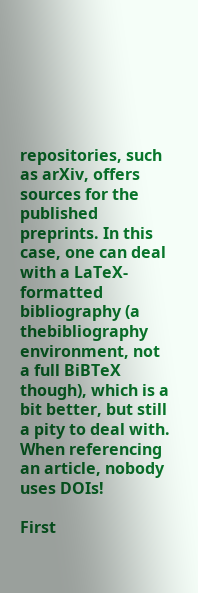repositories, such as arXiv, offers sources for the published preprints. In this case, one can deal with a LaTeX-formatted bibliography (a thebibliography environment, not a full BiBTeX though), which is a bit better, but still a pity to deal with. When referencing an article, nobody uses DOIs!

First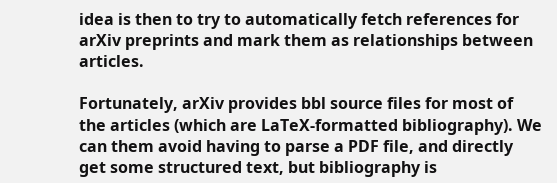idea is then to try to automatically fetch references for arXiv preprints and mark them as relationships between articles.

Fortunately, arXiv provides bbl source files for most of the articles (which are LaTeX-formatted bibliography). We can them avoid having to parse a PDF file, and directly get some structured text, but bibliography is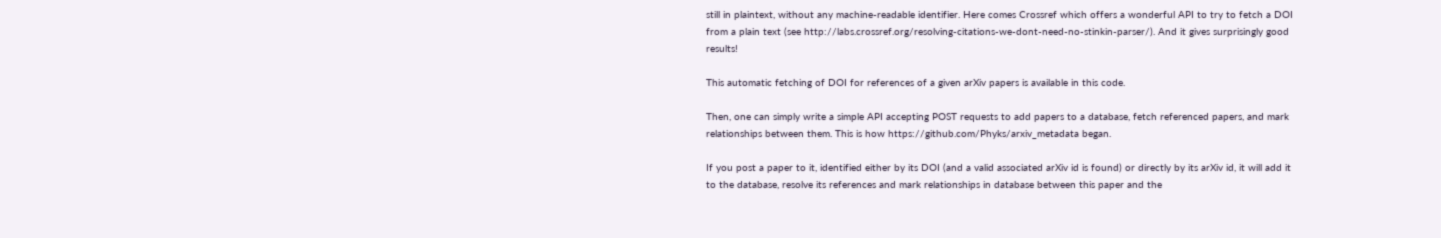still in plaintext, without any machine-readable identifier. Here comes Crossref which offers a wonderful API to try to fetch a DOI from a plain text (see http://labs.crossref.org/resolving-citations-we-dont-need-no-stinkin-parser/). And it gives surprisingly good results!

This automatic fetching of DOI for references of a given arXiv papers is available in this code.

Then, one can simply write a simple API accepting POST requests to add papers to a database, fetch referenced papers, and mark relationships between them. This is how https://github.com/Phyks/arxiv_metadata began.

If you post a paper to it, identified either by its DOI (and a valid associated arXiv id is found) or directly by its arXiv id, it will add it to the database, resolve its references and mark relationships in database between this paper and the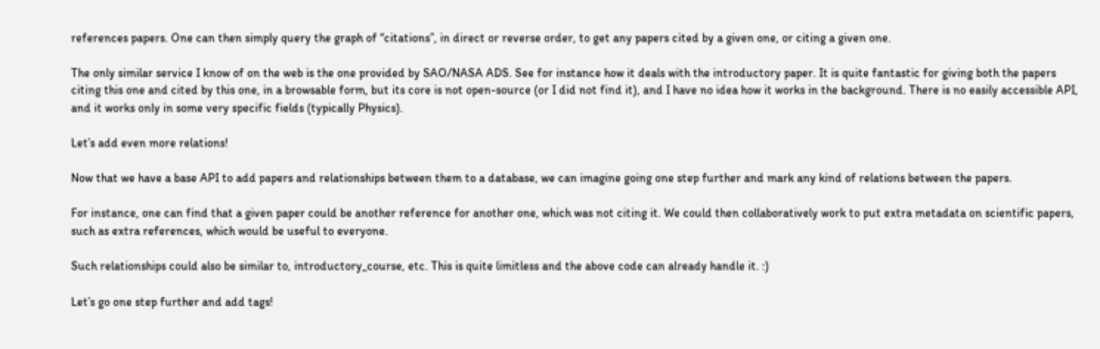references papers. One can then simply query the graph of “citations”, in direct or reverse order, to get any papers cited by a given one, or citing a given one.

The only similar service I know of on the web is the one provided by SAO/NASA ADS. See for instance how it deals with the introductory paper. It is quite fantastic for giving both the papers citing this one and cited by this one, in a browsable form, but its core is not open-source (or I did not find it), and I have no idea how it works in the background. There is no easily accessible API, and it works only in some very specific fields (typically Physics).

Let’s add even more relations!

Now that we have a base API to add papers and relationships between them to a database, we can imagine going one step further and mark any kind of relations between the papers.

For instance, one can find that a given paper could be another reference for another one, which was not citing it. We could then collaboratively work to put extra metadata on scientific papers, such as extra references, which would be useful to everyone.

Such relationships could also be similar to, introductory_course, etc. This is quite limitless and the above code can already handle it. :)

Let’s go one step further and add tags!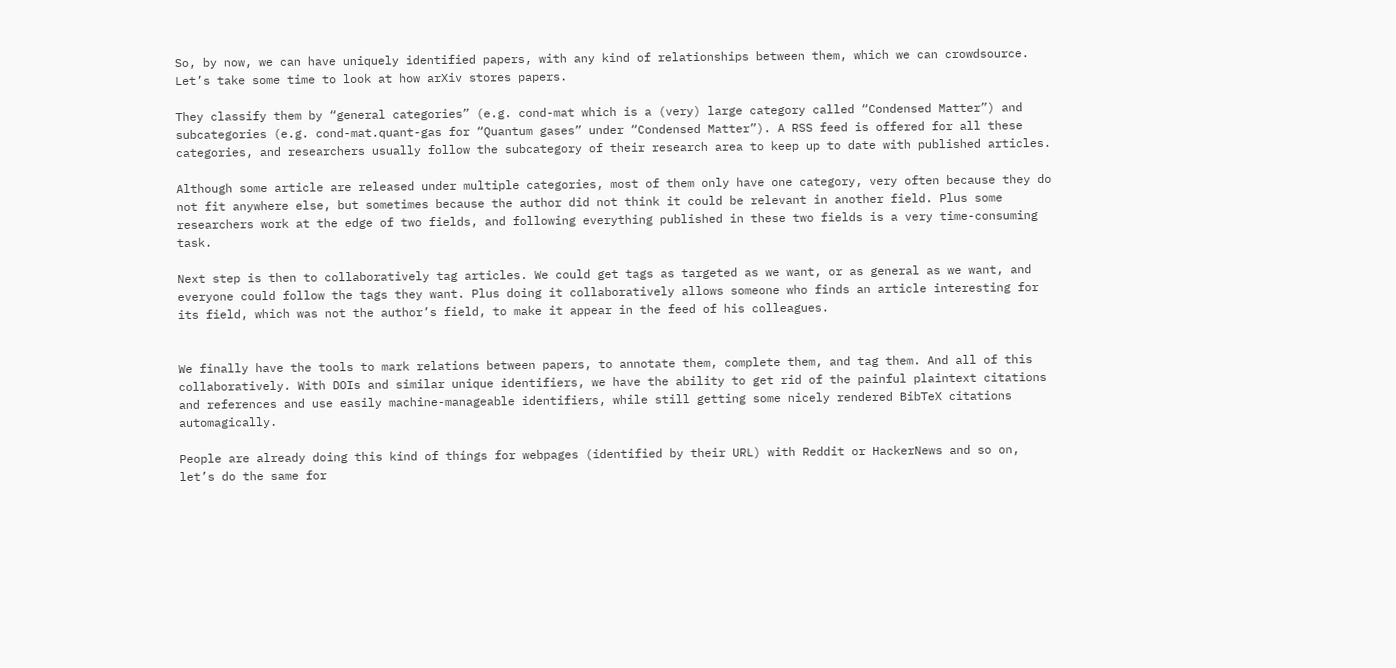So, by now, we can have uniquely identified papers, with any kind of relationships between them, which we can crowdsource. Let’s take some time to look at how arXiv stores papers.

They classify them by “general categories” (e.g. cond-mat which is a (very) large category called “Condensed Matter”) and subcategories (e.g. cond-mat.quant-gas for “Quantum gases” under “Condensed Matter”). A RSS feed is offered for all these categories, and researchers usually follow the subcategory of their research area to keep up to date with published articles.

Although some article are released under multiple categories, most of them only have one category, very often because they do not fit anywhere else, but sometimes because the author did not think it could be relevant in another field. Plus some researchers work at the edge of two fields, and following everything published in these two fields is a very time-consuming task.

Next step is then to collaboratively tag articles. We could get tags as targeted as we want, or as general as we want, and everyone could follow the tags they want. Plus doing it collaboratively allows someone who finds an article interesting for its field, which was not the author’s field, to make it appear in the feed of his colleagues.


We finally have the tools to mark relations between papers, to annotate them, complete them, and tag them. And all of this collaboratively. With DOIs and similar unique identifiers, we have the ability to get rid of the painful plaintext citations and references and use easily machine-manageable identifiers, while still getting some nicely rendered BibTeX citations automagically.

People are already doing this kind of things for webpages (identified by their URL) with Reddit or HackerNews and so on, let’s do the same for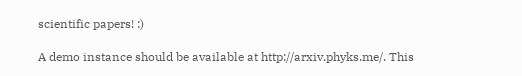scientific papers! :)

A demo instance should be available at http://arxiv.phyks.me/. This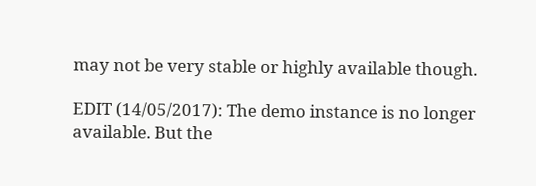may not be very stable or highly available though.

EDIT (14/05/2017): The demo instance is no longer available. But the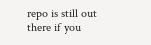repo is still out there if you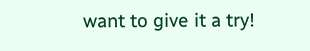want to give it a try!